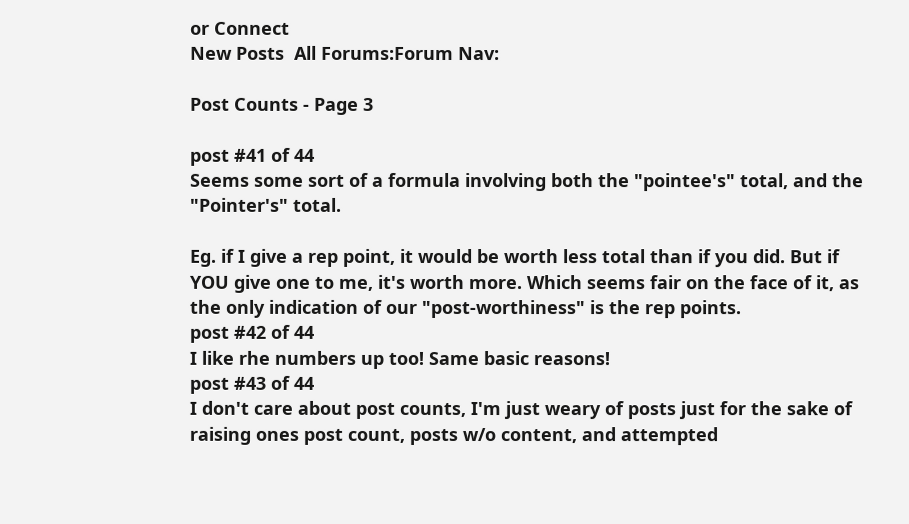or Connect
New Posts  All Forums:Forum Nav:

Post Counts - Page 3

post #41 of 44
Seems some sort of a formula involving both the "pointee's" total, and the "Pointer's" total.

Eg. if I give a rep point, it would be worth less total than if you did. But if YOU give one to me, it's worth more. Which seems fair on the face of it, as the only indication of our "post-worthiness" is the rep points.
post #42 of 44
I like rhe numbers up too! Same basic reasons!
post #43 of 44
I don't care about post counts, I'm just weary of posts just for the sake of raising ones post count, posts w/o content, and attempted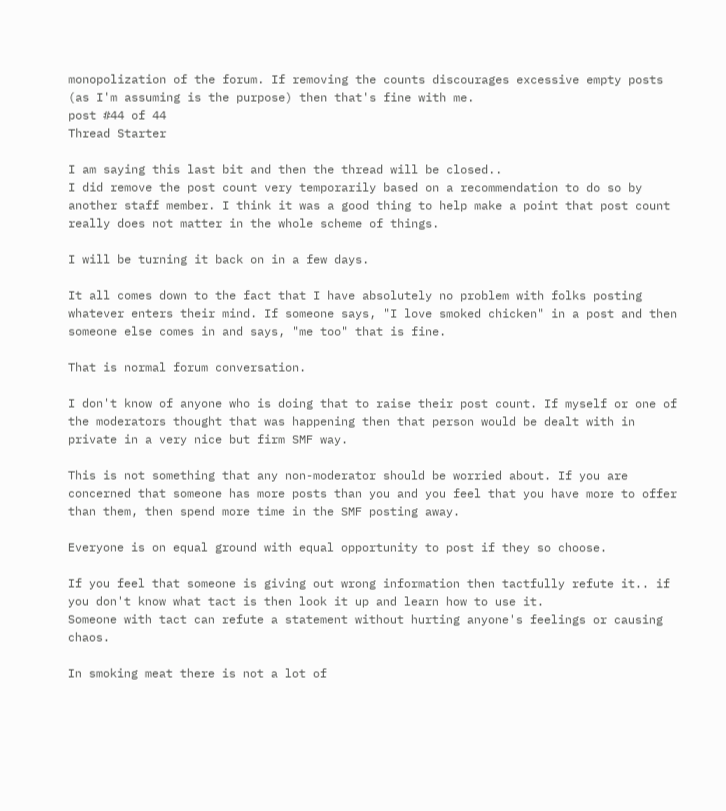monopolization of the forum. If removing the counts discourages excessive empty posts (as I'm assuming is the purpose) then that's fine with me.
post #44 of 44
Thread Starter

I am saying this last bit and then the thread will be closed..
I did remove the post count very temporarily based on a recommendation to do so by another staff member. I think it was a good thing to help make a point that post count really does not matter in the whole scheme of things.

I will be turning it back on in a few days.

It all comes down to the fact that I have absolutely no problem with folks posting whatever enters their mind. If someone says, "I love smoked chicken" in a post and then someone else comes in and says, "me too" that is fine.

That is normal forum conversation.

I don't know of anyone who is doing that to raise their post count. If myself or one of the moderators thought that was happening then that person would be dealt with in private in a very nice but firm SMF way.

This is not something that any non-moderator should be worried about. If you are concerned that someone has more posts than you and you feel that you have more to offer than them, then spend more time in the SMF posting away.

Everyone is on equal ground with equal opportunity to post if they so choose.

If you feel that someone is giving out wrong information then tactfully refute it.. if you don't know what tact is then look it up and learn how to use it.
Someone with tact can refute a statement without hurting anyone's feelings or causing chaos.

In smoking meat there is not a lot of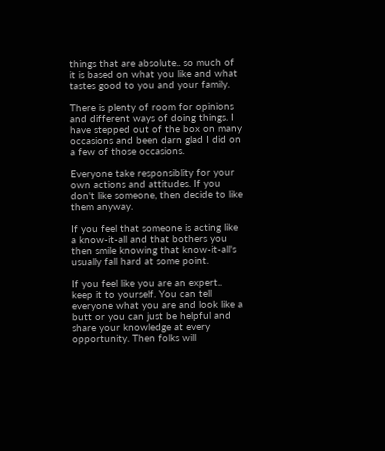things that are absolute.. so much of it is based on what you like and what tastes good to you and your family.

There is plenty of room for opinions and different ways of doing things. I have stepped out of the box on many occasions and been darn glad I did on a few of those occasions.

Everyone take responsiblity for your own actions and attitudes. If you don't like someone, then decide to like them anyway.

If you feel that someone is acting like a know-it-all and that bothers you then smile knowing that know-it-all's usually fall hard at some point.

If you feel like you are an expert.. keep it to yourself. You can tell everyone what you are and look like a butt or you can just be helpful and share your knowledge at every opportunity. Then folks will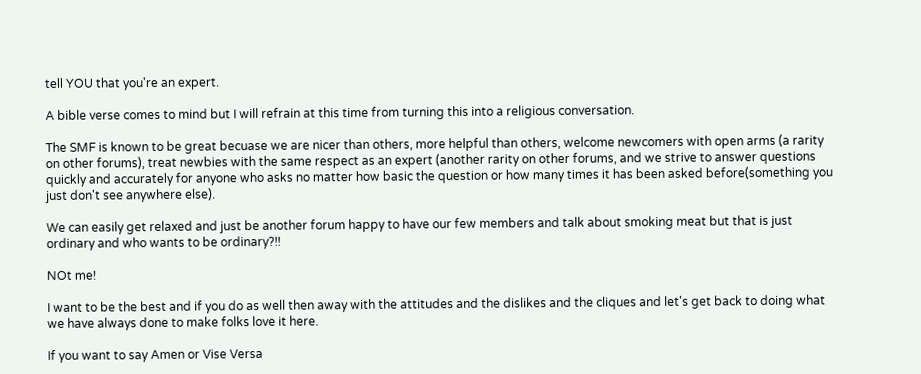tell YOU that you're an expert.

A bible verse comes to mind but I will refrain at this time from turning this into a religious conversation.

The SMF is known to be great becuase we are nicer than others, more helpful than others, welcome newcomers with open arms (a rarity on other forums), treat newbies with the same respect as an expert (another rarity on other forums, and we strive to answer questions quickly and accurately for anyone who asks no matter how basic the question or how many times it has been asked before(something you just don't see anywhere else).

We can easily get relaxed and just be another forum happy to have our few members and talk about smoking meat but that is just ordinary and who wants to be ordinary?!!

NOt me!

I want to be the best and if you do as well then away with the attitudes and the dislikes and the cliques and let's get back to doing what we have always done to make folks love it here.

If you want to say Amen or Vise Versa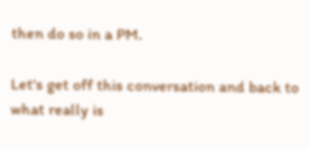then do so in a PM.

Let's get off this conversation and back to what really is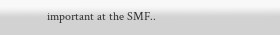important at the SMF..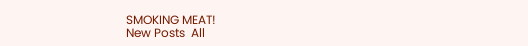SMOKING MEAT!
New Posts  All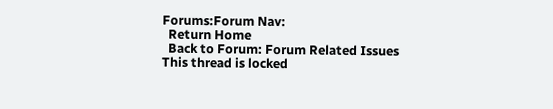Forums:Forum Nav:
  Return Home
  Back to Forum: Forum Related Issues
This thread is locked